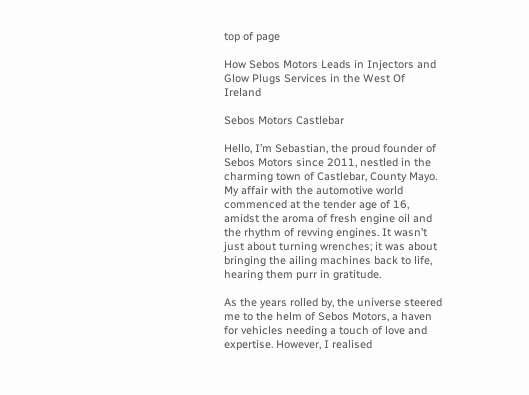top of page

How Sebos Motors Leads in Injectors and Glow Plugs Services in the West Of Ireland

Sebos Motors Castlebar

Hello, I’m Sebastian, the proud founder of Sebos Motors since 2011, nestled in the charming town of Castlebar, County Mayo. My affair with the automotive world commenced at the tender age of 16, amidst the aroma of fresh engine oil and the rhythm of revving engines. It wasn’t just about turning wrenches; it was about bringing the ailing machines back to life, hearing them purr in gratitude.

As the years rolled by, the universe steered me to the helm of Sebos Motors, a haven for vehicles needing a touch of love and expertise. However, I realised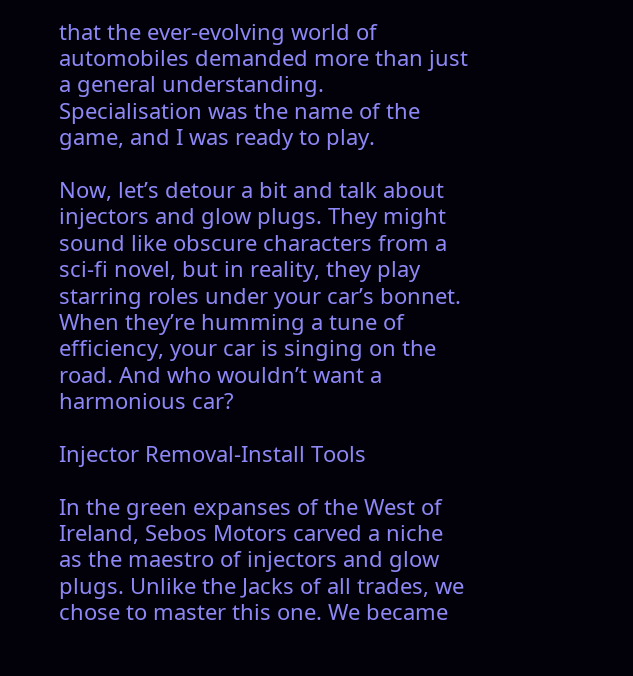that the ever-evolving world of automobiles demanded more than just a general understanding. Specialisation was the name of the game, and I was ready to play.

Now, let’s detour a bit and talk about injectors and glow plugs. They might sound like obscure characters from a sci-fi novel, but in reality, they play starring roles under your car’s bonnet. When they’re humming a tune of efficiency, your car is singing on the road. And who wouldn’t want a harmonious car?

Injector Removal-Install Tools

In the green expanses of the West of Ireland, Sebos Motors carved a niche as the maestro of injectors and glow plugs. Unlike the Jacks of all trades, we chose to master this one. We became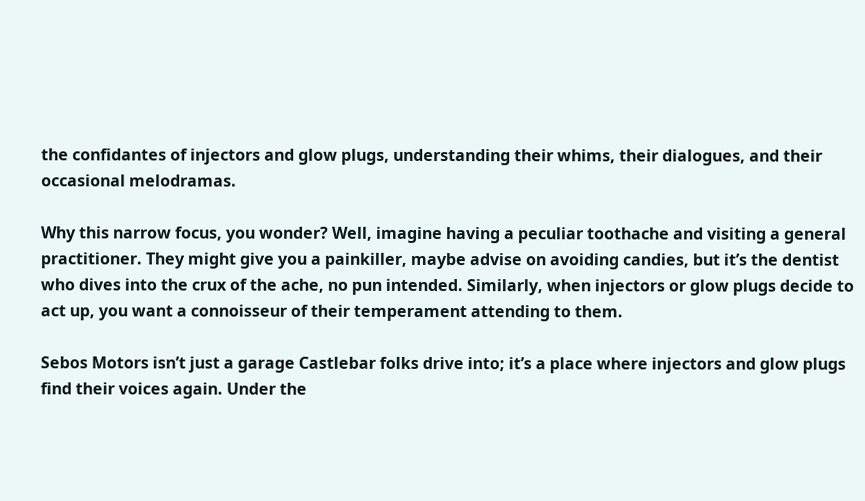the confidantes of injectors and glow plugs, understanding their whims, their dialogues, and their occasional melodramas.

Why this narrow focus, you wonder? Well, imagine having a peculiar toothache and visiting a general practitioner. They might give you a painkiller, maybe advise on avoiding candies, but it’s the dentist who dives into the crux of the ache, no pun intended. Similarly, when injectors or glow plugs decide to act up, you want a connoisseur of their temperament attending to them.

Sebos Motors isn’t just a garage Castlebar folks drive into; it’s a place where injectors and glow plugs find their voices again. Under the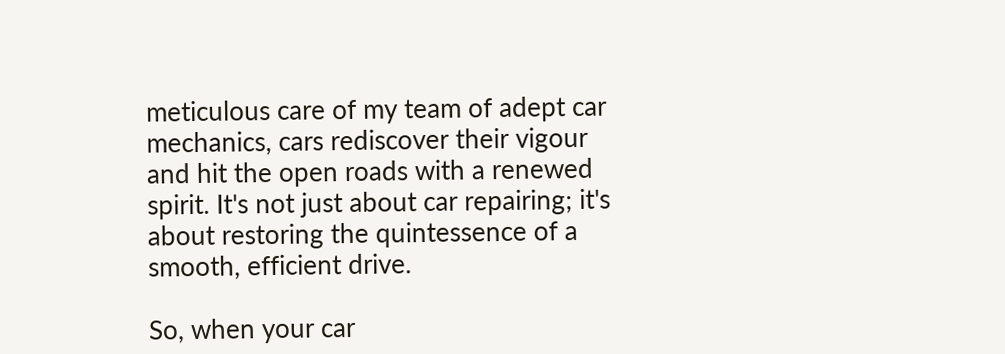meticulous care of my team of adept car mechanics, cars rediscover their vigour and hit the open roads with a renewed spirit. It's not just about car repairing; it's about restoring the quintessence of a smooth, efficient drive.

So, when your car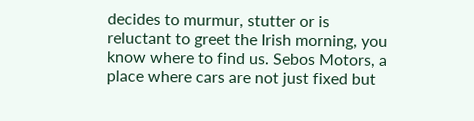decides to murmur, stutter or is reluctant to greet the Irish morning, you know where to find us. Sebos Motors, a place where cars are not just fixed but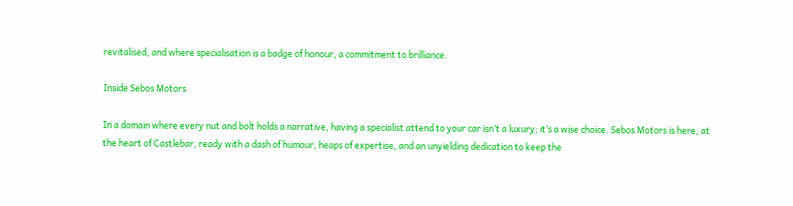revitalised, and where specialisation is a badge of honour, a commitment to brilliance.

Inside Sebos Motors

In a domain where every nut and bolt holds a narrative, having a specialist attend to your car isn’t a luxury; it’s a wise choice. Sebos Motors is here, at the heart of Castlebar, ready with a dash of humour, heaps of expertise, and an unyielding dedication to keep the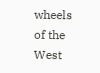wheels of the West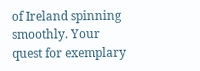of Ireland spinning smoothly. Your quest for exemplary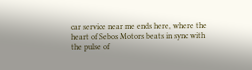car service near me ends here, where the heart of Sebos Motors beats in sync with the pulse of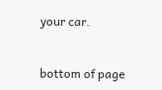your car.


bottom of page